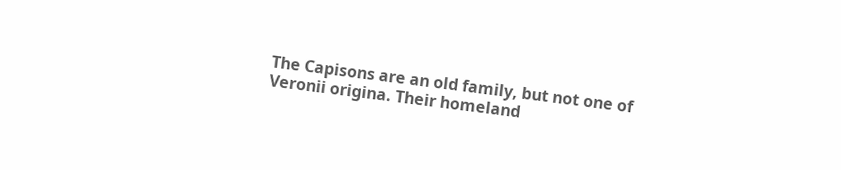The Capisons are an old family, but not one of Veronii origina. Their homeland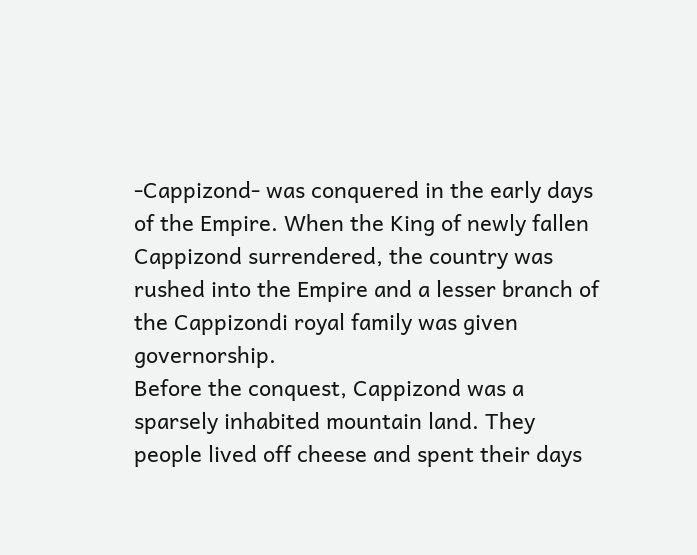-Cappizond- was conquered in the early days of the Empire. When the King of newly fallen Cappizond surrendered, the country was rushed into the Empire and a lesser branch of the Cappizondi royal family was given governorship.
Before the conquest, Cappizond was a sparsely inhabited mountain land. They people lived off cheese and spent their days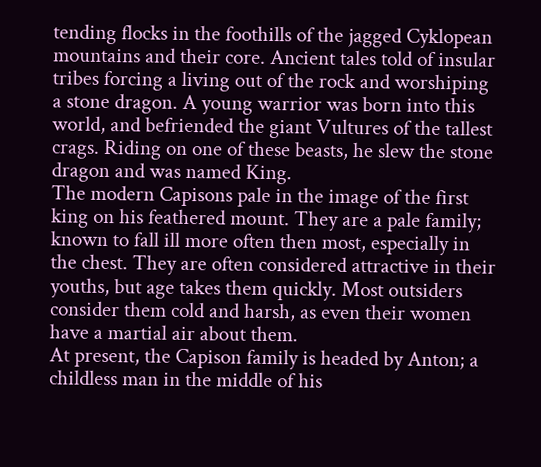tending flocks in the foothills of the jagged Cyklopean mountains and their core. Ancient tales told of insular tribes forcing a living out of the rock and worshiping a stone dragon. A young warrior was born into this world, and befriended the giant Vultures of the tallest crags. Riding on one of these beasts, he slew the stone dragon and was named King.
The modern Capisons pale in the image of the first king on his feathered mount. They are a pale family; known to fall ill more often then most, especially in the chest. They are often considered attractive in their youths, but age takes them quickly. Most outsiders consider them cold and harsh, as even their women have a martial air about them.
At present, the Capison family is headed by Anton; a childless man in the middle of his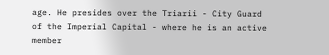age. He presides over the Triarii - City Guard of the Imperial Capital - where he is an active member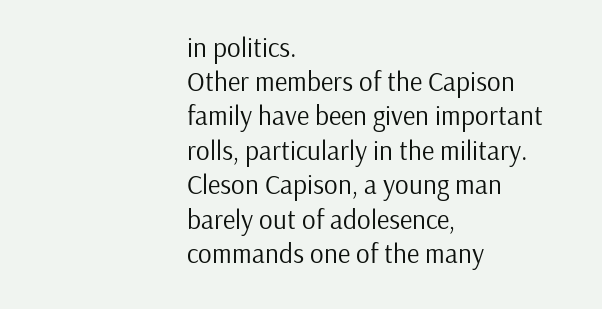in politics.
Other members of the Capison family have been given important rolls, particularly in the military. Cleson Capison, a young man barely out of adolesence, commands one of the many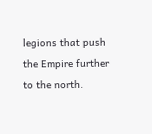legions that push the Empire further to the north.